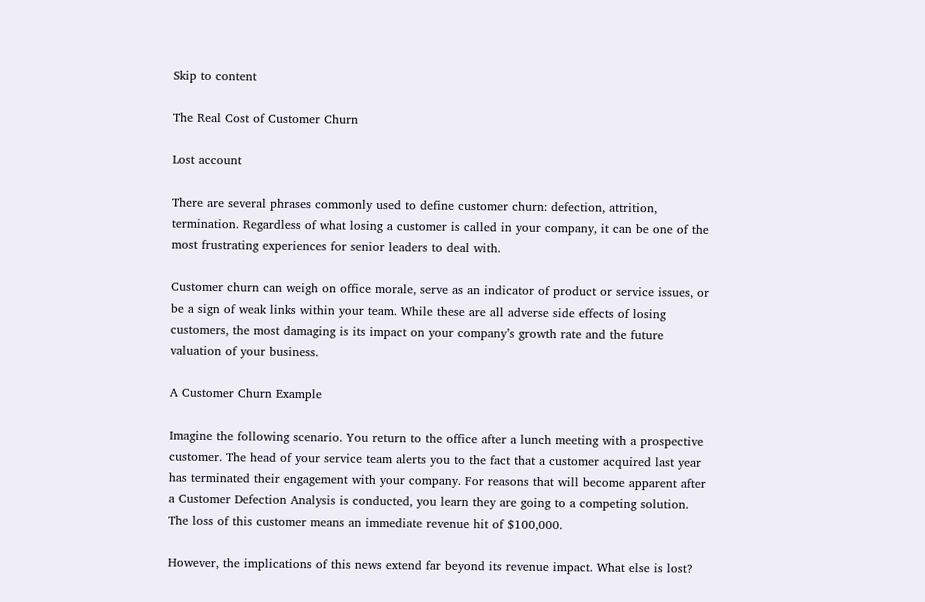Skip to content

The Real Cost of Customer Churn

Lost account

There are several phrases commonly used to define customer churn: defection, attrition, termination. Regardless of what losing a customer is called in your company, it can be one of the most frustrating experiences for senior leaders to deal with.

Customer churn can weigh on office morale, serve as an indicator of product or service issues, or be a sign of weak links within your team. While these are all adverse side effects of losing customers, the most damaging is its impact on your company’s growth rate and the future valuation of your business.

A Customer Churn Example

Imagine the following scenario. You return to the office after a lunch meeting with a prospective customer. The head of your service team alerts you to the fact that a customer acquired last year has terminated their engagement with your company. For reasons that will become apparent after a Customer Defection Analysis is conducted, you learn they are going to a competing solution. The loss of this customer means an immediate revenue hit of $100,000.

However, the implications of this news extend far beyond its revenue impact. What else is lost?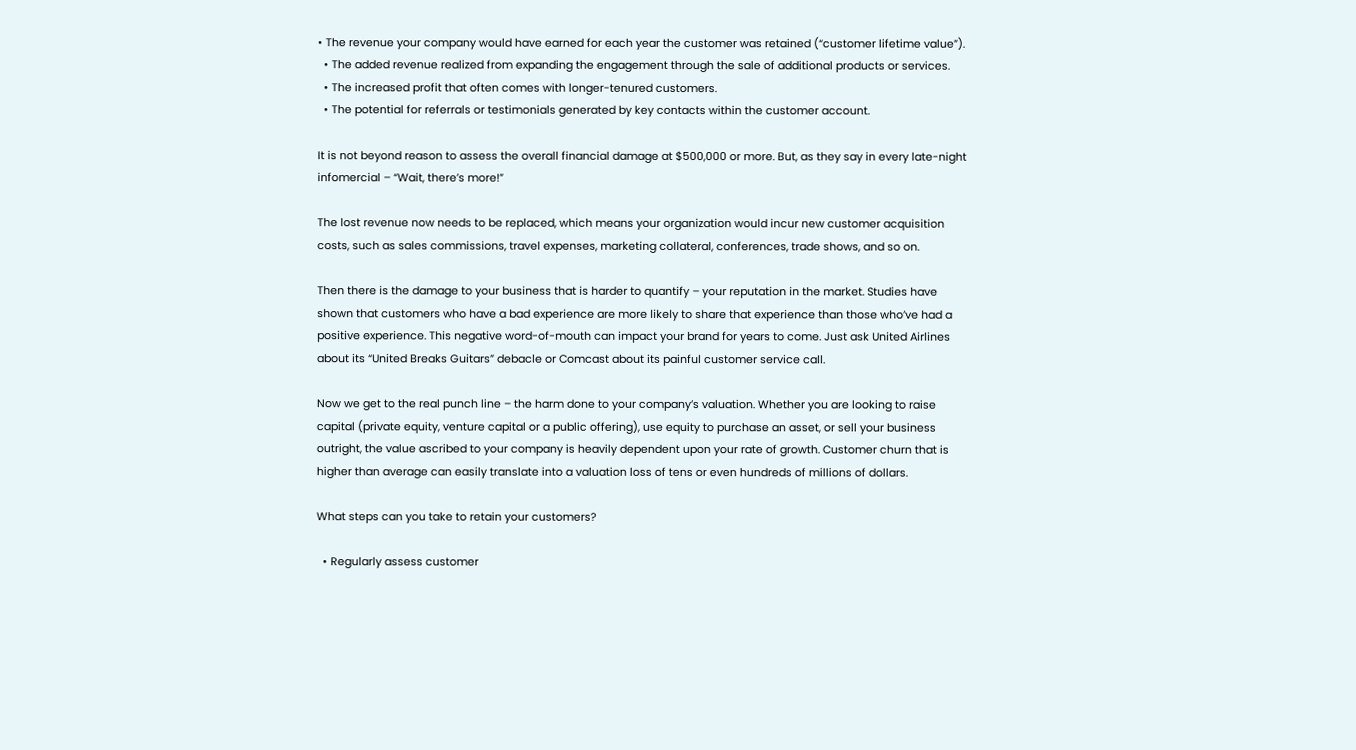• The revenue your company would have earned for each year the customer was retained (“customer lifetime value”).
  • The added revenue realized from expanding the engagement through the sale of additional products or services.
  • The increased profit that often comes with longer-tenured customers.
  • The potential for referrals or testimonials generated by key contacts within the customer account.

It is not beyond reason to assess the overall financial damage at $500,000 or more. But, as they say in every late-night infomercial – “Wait, there’s more!”

The lost revenue now needs to be replaced, which means your organization would incur new customer acquisition costs, such as sales commissions, travel expenses, marketing collateral, conferences, trade shows, and so on.

Then there is the damage to your business that is harder to quantify – your reputation in the market. Studies have shown that customers who have a bad experience are more likely to share that experience than those who’ve had a positive experience. This negative word-of-mouth can impact your brand for years to come. Just ask United Airlines about its “United Breaks Guitars” debacle or Comcast about its painful customer service call.

Now we get to the real punch line – the harm done to your company’s valuation. Whether you are looking to raise capital (private equity, venture capital or a public offering), use equity to purchase an asset, or sell your business outright, the value ascribed to your company is heavily dependent upon your rate of growth. Customer churn that is higher than average can easily translate into a valuation loss of tens or even hundreds of millions of dollars.

What steps can you take to retain your customers?

  • Regularly assess customer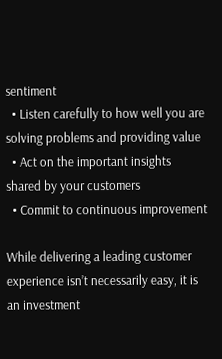sentiment
  • Listen carefully to how well you are solving problems and providing value
  • Act on the important insights shared by your customers
  • Commit to continuous improvement

While delivering a leading customer experience isn’t necessarily easy, it is an investment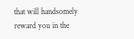that will handsomely reward you in the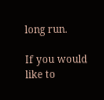long run.

If you would like to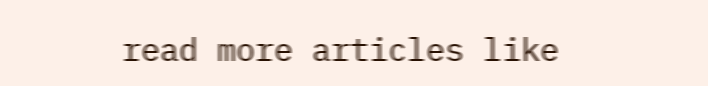read more articles like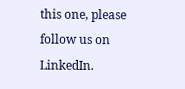this one, please follow us on LinkedIn.